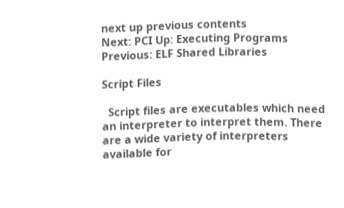next up previous contents
Next: PCI Up: Executing Programs Previous: ELF Shared Libraries

Script Files

  Script files are executables which need an interpreter to interpret them. There are a wide variety of interpreters available for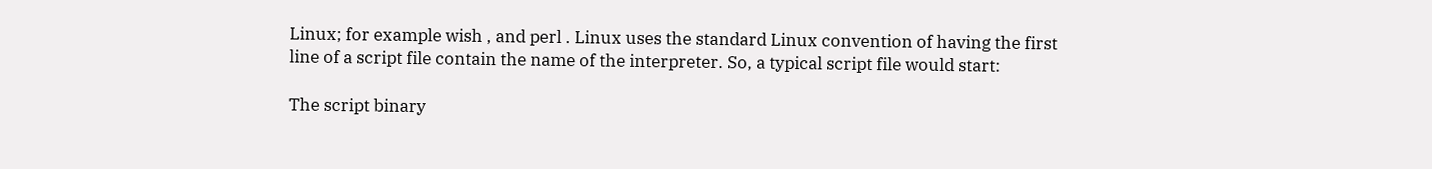Linux; for example wish , and perl . Linux uses the standard Linux convention of having the first line of a script file contain the name of the interpreter. So, a typical script file would start:

The script binary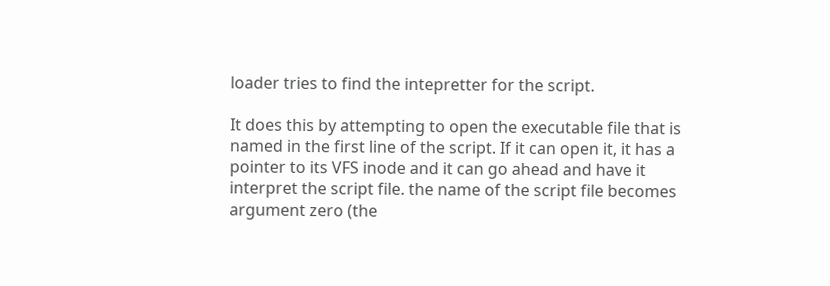loader tries to find the intepretter for the script.

It does this by attempting to open the executable file that is named in the first line of the script. If it can open it, it has a pointer to its VFS inode and it can go ahead and have it interpret the script file. the name of the script file becomes argument zero (the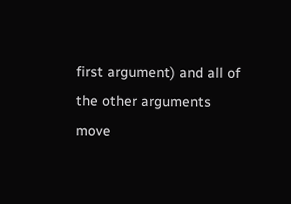first argument) and all of the other arguments move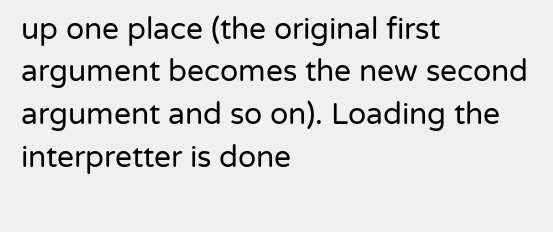up one place (the original first argument becomes the new second argument and so on). Loading the interpretter is done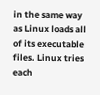in the same way as Linux loads all of its executable files. Linux tries each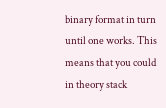binary format in turn until one works. This means that you could in theory stack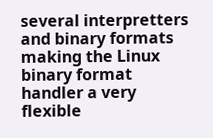several interpretters and binary formats making the Linux binary format handler a very flexible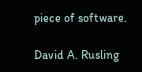piece of software.

David A. Rusling